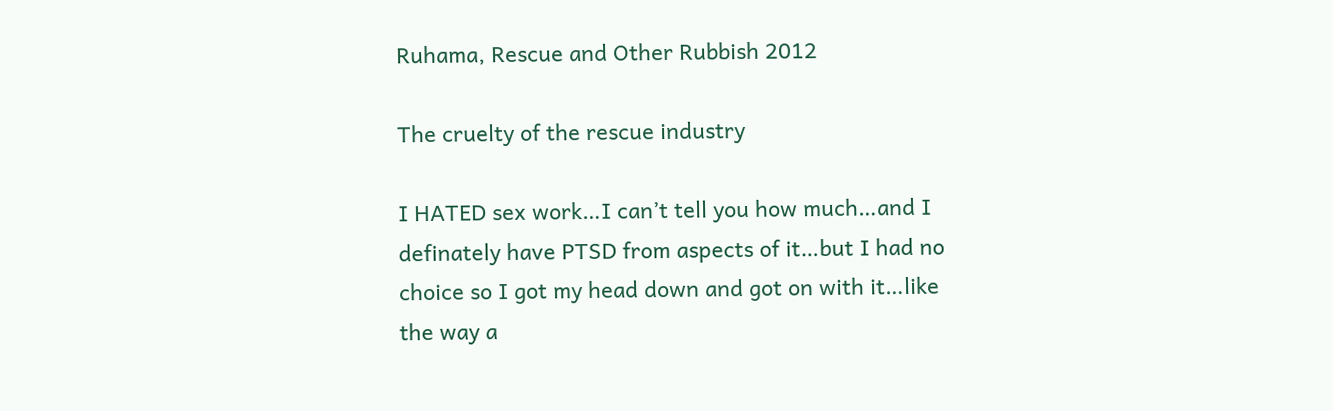Ruhama, Rescue and Other Rubbish 2012

The cruelty of the rescue industry

I HATED sex work…I can’t tell you how much…and I definately have PTSD from aspects of it…but I had no choice so I got my head down and got on with it…like the way a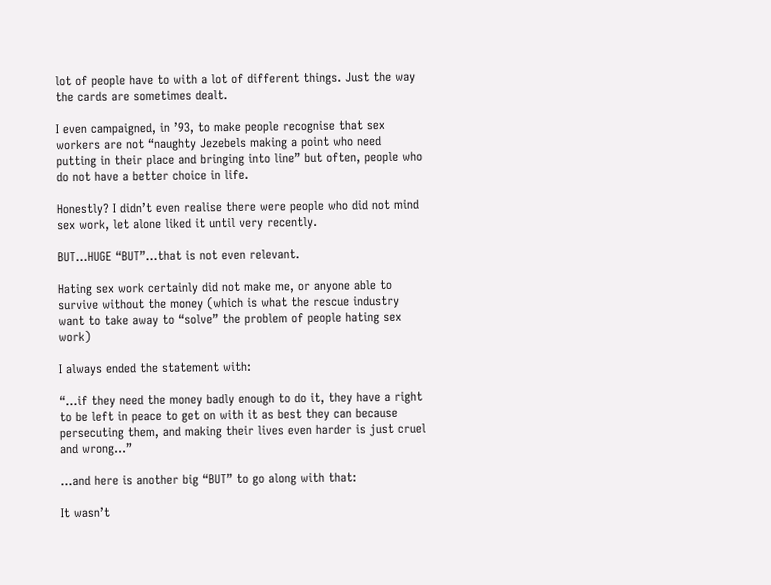lot of people have to with a lot of different things. Just the way the cards are sometimes dealt.

I even campaigned, in ’93, to make people recognise that sex workers are not “naughty Jezebels making a point who need putting in their place and bringing into line” but often, people who do not have a better choice in life.

Honestly? I didn’t even realise there were people who did not mind sex work, let alone liked it until very recently.

BUT…HUGE “BUT”…that is not even relevant.

Hating sex work certainly did not make me, or anyone able to survive without the money (which is what the rescue industry want to take away to “solve” the problem of people hating sex work)

I always ended the statement with:

“…if they need the money badly enough to do it, they have a right to be left in peace to get on with it as best they can because persecuting them, and making their lives even harder is just cruel and wrong…”

…and here is another big “BUT” to go along with that:

It wasn’t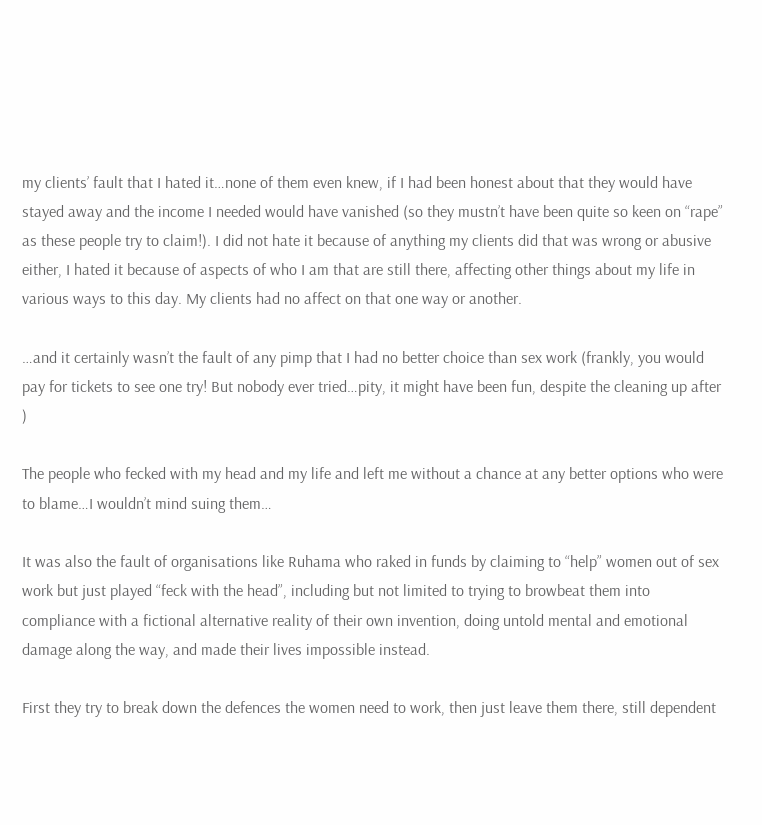my clients’ fault that I hated it…none of them even knew, if I had been honest about that they would have stayed away and the income I needed would have vanished (so they mustn’t have been quite so keen on “rape” as these people try to claim!). I did not hate it because of anything my clients did that was wrong or abusive either, I hated it because of aspects of who I am that are still there, affecting other things about my life in various ways to this day. My clients had no affect on that one way or another.

…and it certainly wasn’t the fault of any pimp that I had no better choice than sex work (frankly, you would pay for tickets to see one try! But nobody ever tried…pity, it might have been fun, despite the cleaning up after )

The people who fecked with my head and my life and left me without a chance at any better options who were to blame…I wouldn’t mind suing them…

It was also the fault of organisations like Ruhama who raked in funds by claiming to “help” women out of sex work but just played “feck with the head”, including but not limited to trying to browbeat them into compliance with a fictional alternative reality of their own invention, doing untold mental and emotional damage along the way, and made their lives impossible instead.

First they try to break down the defences the women need to work, then just leave them there, still dependent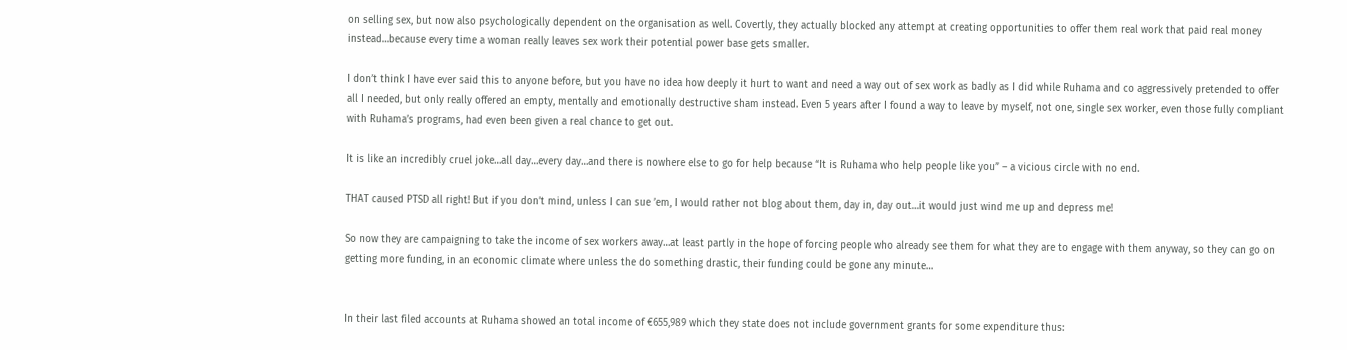on selling sex, but now also psychologically dependent on the organisation as well. Covertly, they actually blocked any attempt at creating opportunities to offer them real work that paid real money instead…because every time a woman really leaves sex work their potential power base gets smaller.

I don’t think I have ever said this to anyone before, but you have no idea how deeply it hurt to want and need a way out of sex work as badly as I did while Ruhama and co aggressively pretended to offer all I needed, but only really offered an empty, mentally and emotionally destructive sham instead. Even 5 years after I found a way to leave by myself, not one, single sex worker, even those fully compliant with Ruhama’s programs, had even been given a real chance to get out.

It is like an incredibly cruel joke…all day…every day…and there is nowhere else to go for help because “It is Ruhama who help people like you” – a vicious circle with no end.

THAT caused PTSD all right! But if you don’t mind, unless I can sue ’em, I would rather not blog about them, day in, day out…it would just wind me up and depress me!

So now they are campaigning to take the income of sex workers away…at least partly in the hope of forcing people who already see them for what they are to engage with them anyway, so they can go on getting more funding, in an economic climate where unless the do something drastic, their funding could be gone any minute…


In their last filed accounts at Ruhama showed an total income of €655,989 which they state does not include government grants for some expenditure thus: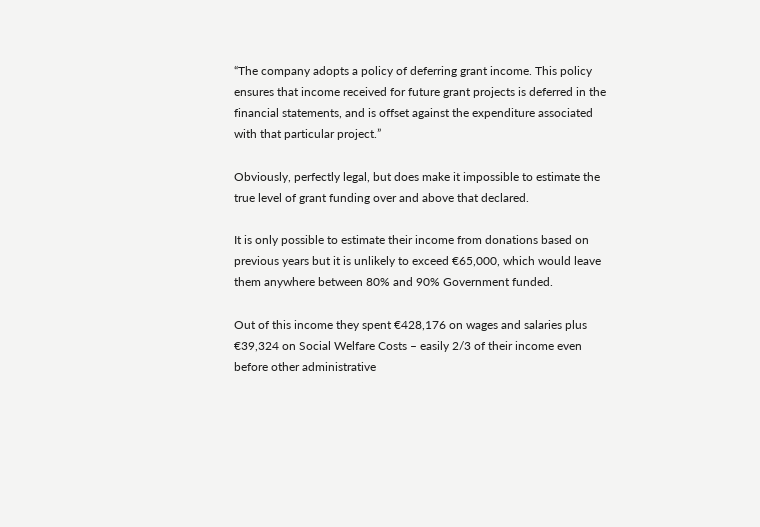“The company adopts a policy of deferring grant income. This policy ensures that income received for future grant projects is deferred in the financial statements, and is offset against the expenditure associated with that particular project.”

Obviously, perfectly legal, but does make it impossible to estimate the true level of grant funding over and above that declared.

It is only possible to estimate their income from donations based on previous years but it is unlikely to exceed €65,000, which would leave them anywhere between 80% and 90% Government funded.

Out of this income they spent €428,176 on wages and salaries plus €39,324 on Social Welfare Costs – easily 2/3 of their income even before other administrative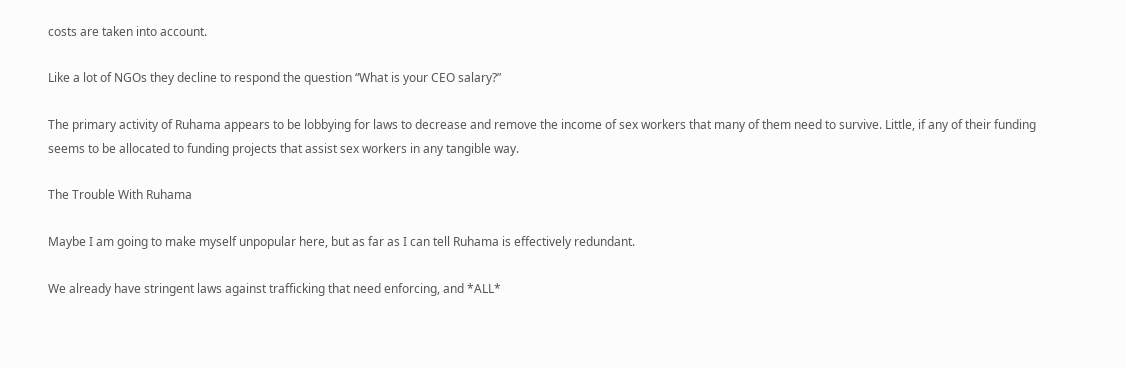costs are taken into account.

Like a lot of NGOs they decline to respond the question “What is your CEO salary?”

The primary activity of Ruhama appears to be lobbying for laws to decrease and remove the income of sex workers that many of them need to survive. Little, if any of their funding seems to be allocated to funding projects that assist sex workers in any tangible way.

The Trouble With Ruhama

Maybe I am going to make myself unpopular here, but as far as I can tell Ruhama is effectively redundant.

We already have stringent laws against trafficking that need enforcing, and *ALL*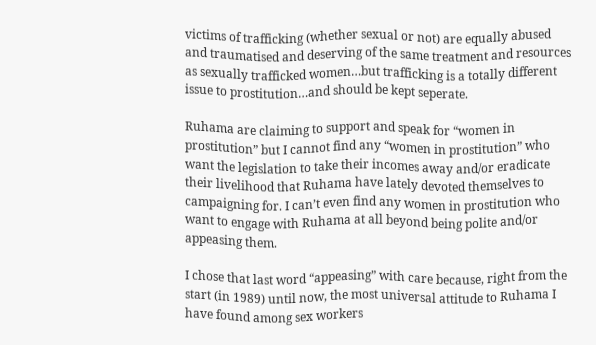victims of trafficking (whether sexual or not) are equally abused and traumatised and deserving of the same treatment and resources as sexually trafficked women…but trafficking is a totally different issue to prostitution…and should be kept seperate.

Ruhama are claiming to support and speak for “women in prostitution” but I cannot find any “women in prostitution” who want the legislation to take their incomes away and/or eradicate their livelihood that Ruhama have lately devoted themselves to campaigning for. I can’t even find any women in prostitution who want to engage with Ruhama at all beyond being polite and/or appeasing them.

I chose that last word “appeasing” with care because, right from the start (in 1989) until now, the most universal attitude to Ruhama I have found among sex workers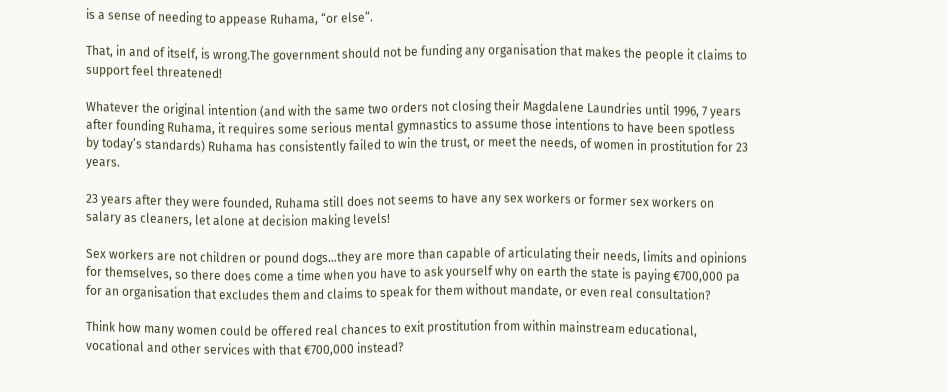is a sense of needing to appease Ruhama, “or else”.

That, in and of itself, is wrong.The government should not be funding any organisation that makes the people it claims to support feel threatened!

Whatever the original intention (and with the same two orders not closing their Magdalene Laundries until 1996, 7 years after founding Ruhama, it requires some serious mental gymnastics to assume those intentions to have been spotless by today’s standards) Ruhama has consistently failed to win the trust, or meet the needs, of women in prostitution for 23 years.

23 years after they were founded, Ruhama still does not seems to have any sex workers or former sex workers on salary as cleaners, let alone at decision making levels!

Sex workers are not children or pound dogs…they are more than capable of articulating their needs, limits and opinions for themselves, so there does come a time when you have to ask yourself why on earth the state is paying €700,000 pa for an organisation that excludes them and claims to speak for them without mandate, or even real consultation?

Think how many women could be offered real chances to exit prostitution from within mainstream educational, vocational and other services with that €700,000 instead?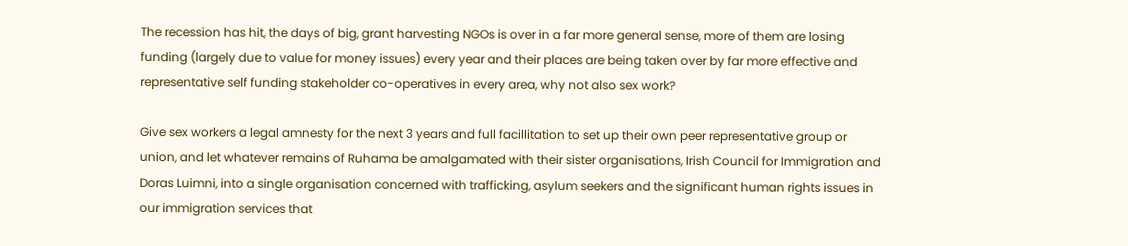The recession has hit, the days of big, grant harvesting NGOs is over in a far more general sense, more of them are losing funding (largely due to value for money issues) every year and their places are being taken over by far more effective and representative self funding stakeholder co-operatives in every area, why not also sex work?

Give sex workers a legal amnesty for the next 3 years and full facillitation to set up their own peer representative group or union, and let whatever remains of Ruhama be amalgamated with their sister organisations, Irish Council for Immigration and Doras Luimni, into a single organisation concerned with trafficking, asylum seekers and the significant human rights issues in our immigration services that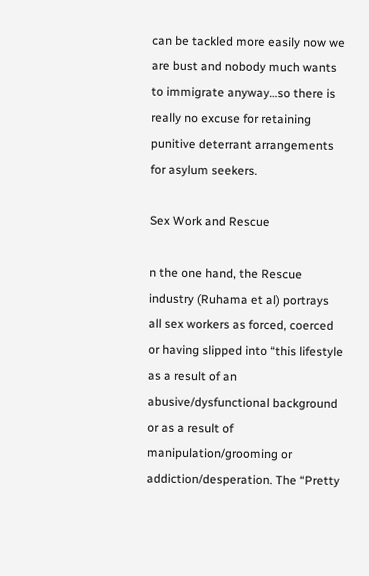can be tackled more easily now we are bust and nobody much wants to immigrate anyway…so there is really no excuse for retaining punitive deterrant arrangements for asylum seekers.

Sex Work and Rescue

n the one hand, the Rescue industry (Ruhama et al) portrays all sex workers as forced, coerced or having slipped into “this lifestyle as a result of an abusive/dysfunctional background or as a result of manipulation/grooming or addiction/desperation. The “Pretty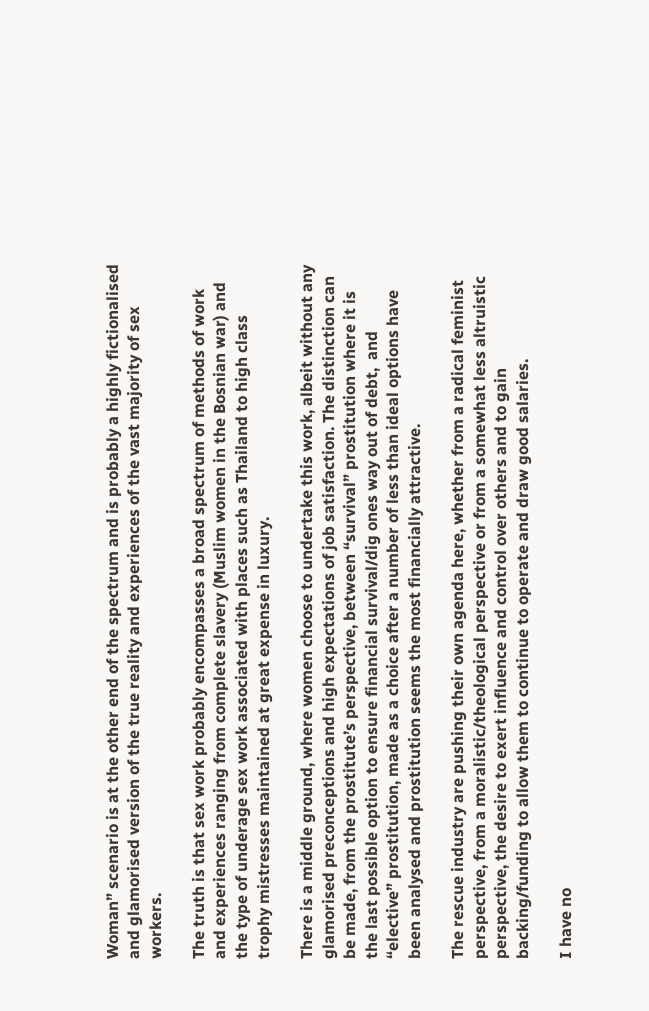Woman” scenario is at the other end of the spectrum and is probably a highly fictionalised and glamorised version of the true reality and experiences of the vast majority of sex workers.

The truth is that sex work probably encompasses a broad spectrum of methods of work and experiences ranging from complete slavery (Muslim women in the Bosnian war) and the type of underage sex work associated with places such as Thailand to high class trophy mistresses maintained at great expense in luxury.

There is a middle ground, where women choose to undertake this work, albeit without any glamorised preconceptions and high expectations of job satisfaction. The distinction can be made, from the prostitute’s perspective, between “survival” prostitution where it is the last possible option to ensure financial survival/dig ones way out of debt,  and “elective” prostitution, made as a choice after a number of less than ideal options have been analysed and prostitution seems the most financially attractive.

The rescue industry are pushing their own agenda here, whether from a radical feminist perspective, from a moralistic/theological perspective or from a somewhat less altruistic perspective, the desire to exert influence and control over others and to gain backing/funding to allow them to continue to operate and draw good salaries.

I have no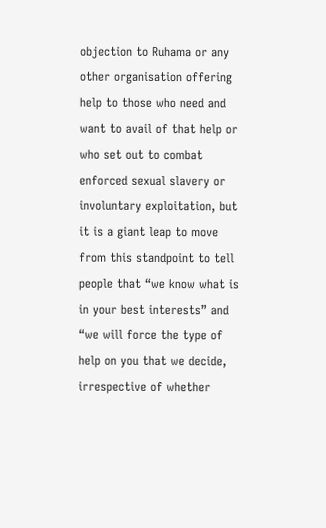objection to Ruhama or any other organisation offering help to those who need and want to avail of that help or who set out to combat enforced sexual slavery or involuntary exploitation, but it is a giant leap to move from this standpoint to tell people that “we know what is in your best interests” and “we will force the type of help on you that we decide, irrespective of whether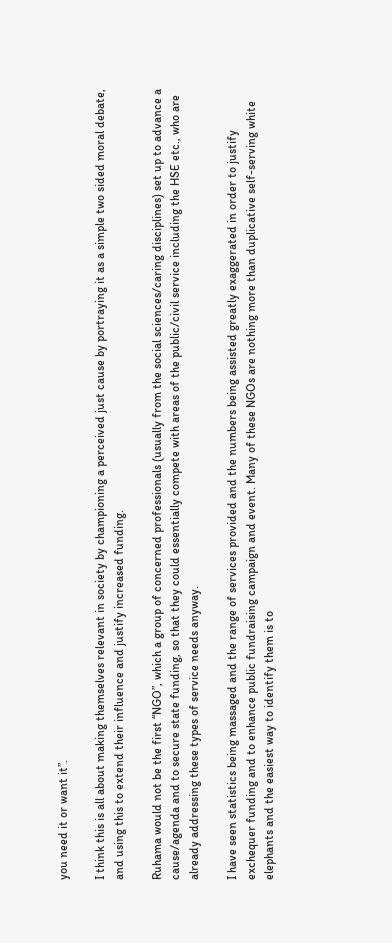you need it or want it”.

I think this is all about making themselves relevant in society by championing a perceived just cause by portraying it as a simple two sided moral debate, and using this to extend their influence and justify increased funding.

Ruhama would not be the first “NGO”, which a group of concerned professionals (usually from the social sciences/caring disciplines) set up to advance a cause/agenda and to secure state funding, so that they could essentially compete with areas of the public/civil service including the HSE etc., who are already addressing these types of service needs anyway.

I have seen statistics being massaged and the range of services provided and the numbers being assisted greatly exaggerated in order to justify exchequer funding and to enhance public fundraising campaign and event. Many of these NGOs are nothing more than duplicative self-serving white elephants and the easiest way to identify them is to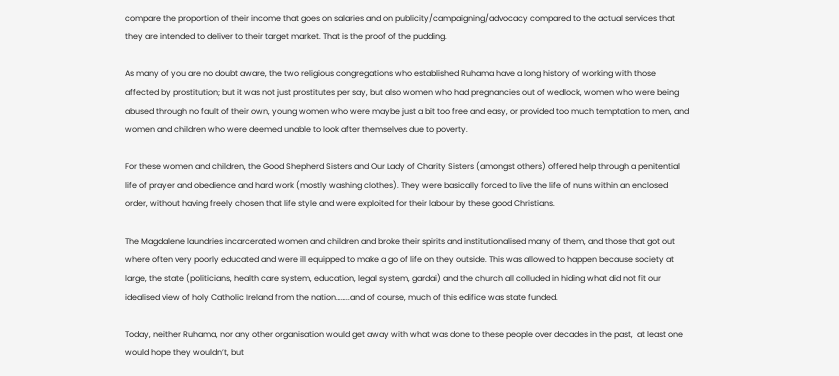compare the proportion of their income that goes on salaries and on publicity/campaigning/advocacy compared to the actual services that they are intended to deliver to their target market. That is the proof of the pudding.

As many of you are no doubt aware, the two religious congregations who established Ruhama have a long history of working with those affected by prostitution; but it was not just prostitutes per say, but also women who had pregnancies out of wedlock, women who were being abused through no fault of their own, young women who were maybe just a bit too free and easy, or provided too much temptation to men, and women and children who were deemed unable to look after themselves due to poverty.

For these women and children, the Good Shepherd Sisters and Our Lady of Charity Sisters (amongst others) offered help through a penitential life of prayer and obedience and hard work (mostly washing clothes). They were basically forced to live the life of nuns within an enclosed order, without having freely chosen that life style and were exploited for their labour by these good Christians.

The Magdalene laundries incarcerated women and children and broke their spirits and institutionalised many of them, and those that got out where often very poorly educated and were ill equipped to make a go of life on they outside. This was allowed to happen because society at large, the state (politicians, health care system, education, legal system, gardai) and the church all colluded in hiding what did not fit our idealised view of holy Catholic Ireland from the nation……..and of course, much of this edifice was state funded.

Today, neither Ruhama, nor any other organisation would get away with what was done to these people over decades in the past,  at least one would hope they wouldn’t, but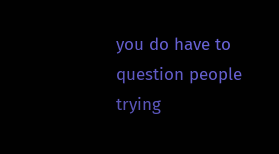you do have to question people trying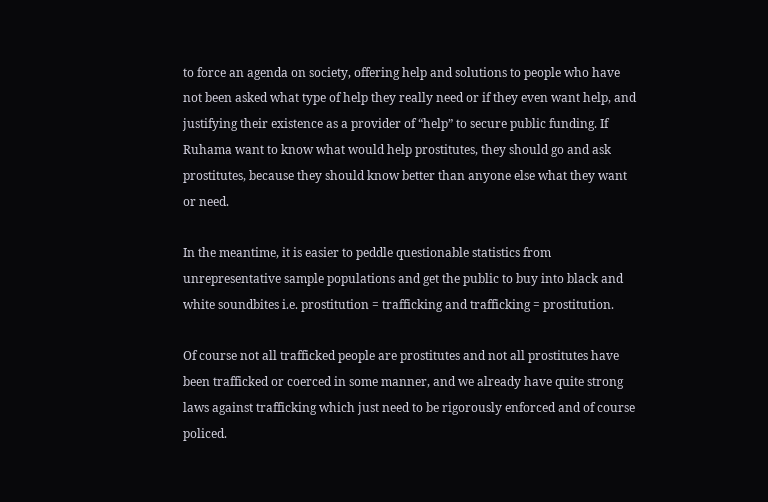to force an agenda on society, offering help and solutions to people who have not been asked what type of help they really need or if they even want help, and justifying their existence as a provider of “help” to secure public funding. If Ruhama want to know what would help prostitutes, they should go and ask prostitutes, because they should know better than anyone else what they want or need.

In the meantime, it is easier to peddle questionable statistics from unrepresentative sample populations and get the public to buy into black and white soundbites i.e. prostitution = trafficking and trafficking = prostitution.

Of course not all trafficked people are prostitutes and not all prostitutes have been trafficked or coerced in some manner, and we already have quite strong laws against trafficking which just need to be rigorously enforced and of course policed.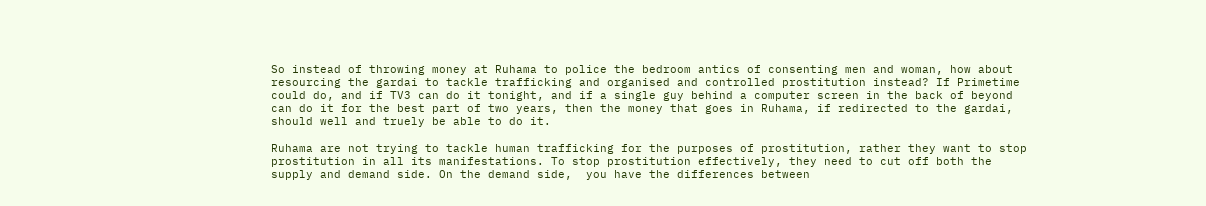So instead of throwing money at Ruhama to police the bedroom antics of consenting men and woman, how about resourcing the gardai to tackle trafficking and organised and controlled prostitution instead? If Primetime could do, and if TV3 can do it tonight, and if a single guy behind a computer screen in the back of beyond can do it for the best part of two years, then the money that goes in Ruhama, if redirected to the gardai, should well and truely be able to do it.

Ruhama are not trying to tackle human trafficking for the purposes of prostitution, rather they want to stop prostitution in all its manifestations. To stop prostitution effectively, they need to cut off both the supply and demand side. On the demand side,  you have the differences between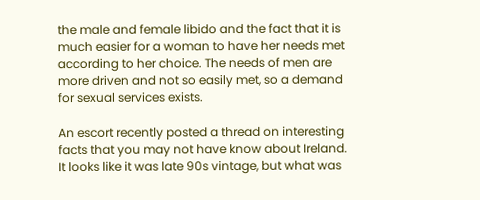the male and female libido and the fact that it is much easier for a woman to have her needs met according to her choice. The needs of men are more driven and not so easily met, so a demand for sexual services exists.

An escort recently posted a thread on interesting facts that you may not have know about Ireland. It looks like it was late 90s vintage, but what was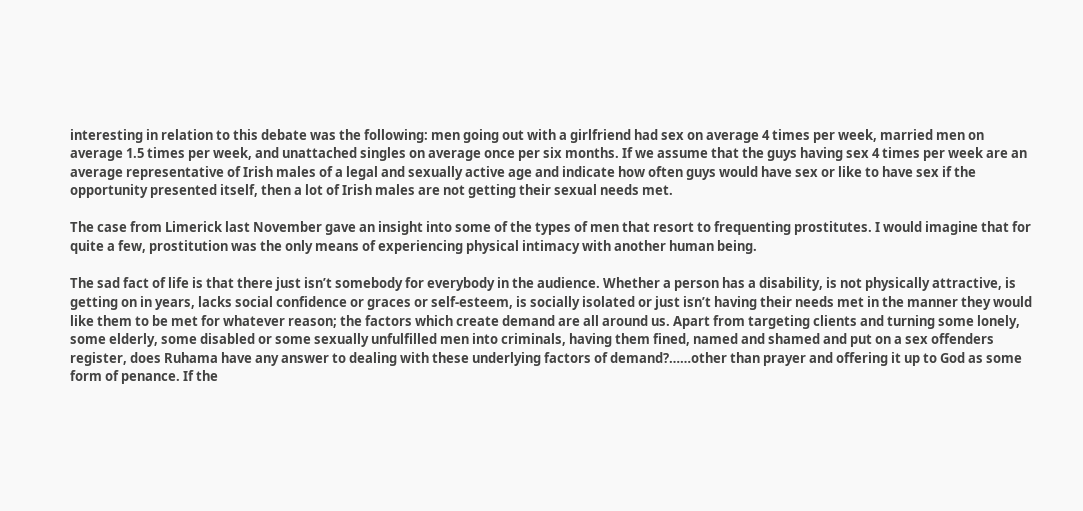interesting in relation to this debate was the following: men going out with a girlfriend had sex on average 4 times per week, married men on average 1.5 times per week, and unattached singles on average once per six months. If we assume that the guys having sex 4 times per week are an average representative of Irish males of a legal and sexually active age and indicate how often guys would have sex or like to have sex if the opportunity presented itself, then a lot of Irish males are not getting their sexual needs met.

The case from Limerick last November gave an insight into some of the types of men that resort to frequenting prostitutes. I would imagine that for quite a few, prostitution was the only means of experiencing physical intimacy with another human being.

The sad fact of life is that there just isn’t somebody for everybody in the audience. Whether a person has a disability, is not physically attractive, is getting on in years, lacks social confidence or graces or self-esteem, is socially isolated or just isn’t having their needs met in the manner they would like them to be met for whatever reason; the factors which create demand are all around us. Apart from targeting clients and turning some lonely, some elderly, some disabled or some sexually unfulfilled men into criminals, having them fined, named and shamed and put on a sex offenders register, does Ruhama have any answer to dealing with these underlying factors of demand?……other than prayer and offering it up to God as some form of penance. If the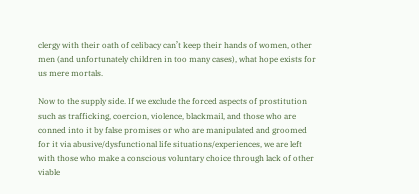clergy with their oath of celibacy can’t keep their hands of women, other men (and unfortunately children in too many cases), what hope exists for us mere mortals.

Now to the supply side. If we exclude the forced aspects of prostitution such as trafficking, coercion, violence, blackmail, and those who are conned into it by false promises or who are manipulated and groomed for it via abusive/dysfunctional life situations/experiences, we are left with those who make a conscious voluntary choice through lack of other viable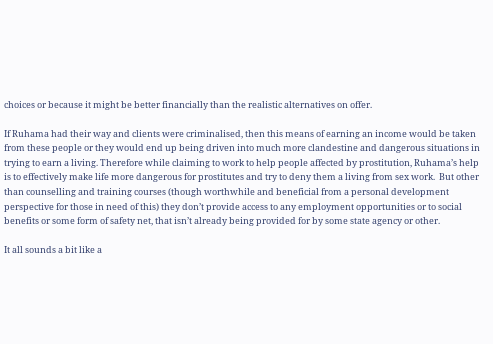choices or because it might be better financially than the realistic alternatives on offer.

If Ruhama had their way and clients were criminalised, then this means of earning an income would be taken from these people or they would end up being driven into much more clandestine and dangerous situations in trying to earn a living. Therefore while claiming to work to help people affected by prostitution, Ruhama’s help is to effectively make life more dangerous for prostitutes and try to deny them a living from sex work.  But other than counselling and training courses (though worthwhile and beneficial from a personal development perspective for those in need of this) they don’t provide access to any employment opportunities or to social benefits or some form of safety net, that isn’t already being provided for by some state agency or other.

It all sounds a bit like a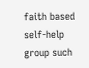faith based self-help group such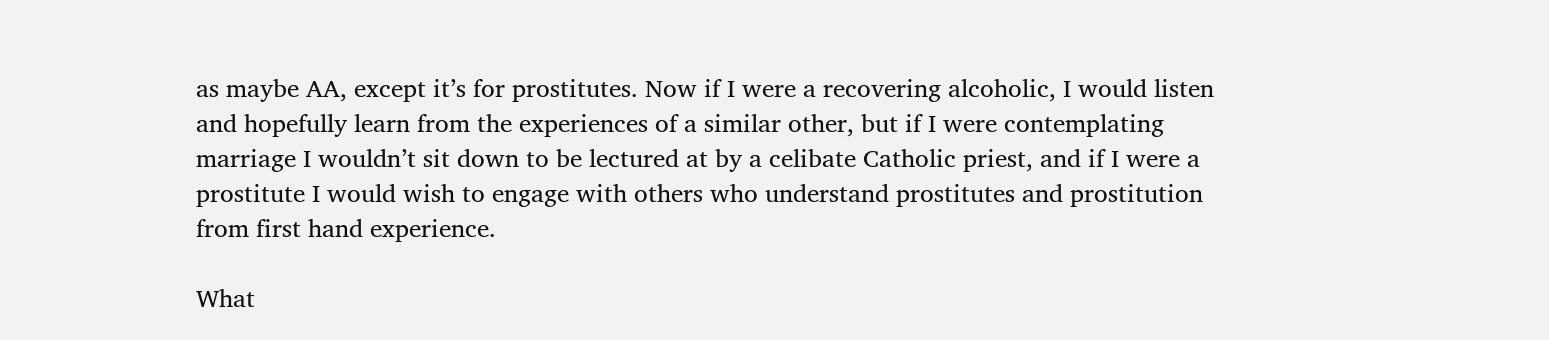as maybe AA, except it’s for prostitutes. Now if I were a recovering alcoholic, I would listen and hopefully learn from the experiences of a similar other, but if I were contemplating marriage I wouldn’t sit down to be lectured at by a celibate Catholic priest, and if I were a prostitute I would wish to engage with others who understand prostitutes and prostitution from first hand experience.

What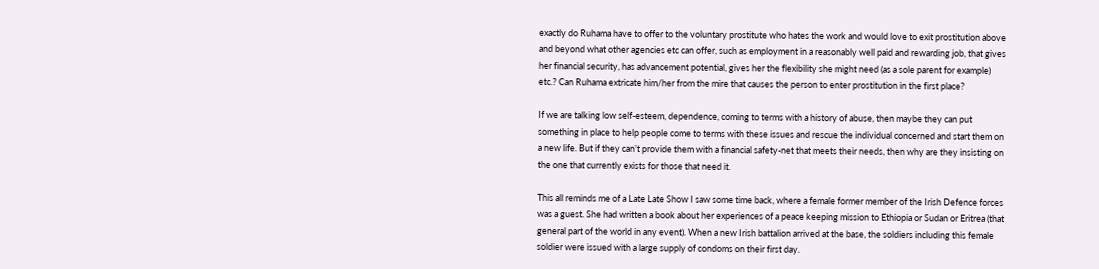exactly do Ruhama have to offer to the voluntary prostitute who hates the work and would love to exit prostitution above and beyond what other agencies etc can offer, such as employment in a reasonably well paid and rewarding job, that gives her financial security, has advancement potential, gives her the flexibility she might need (as a sole parent for example) etc.? Can Ruhama extricate him/her from the mire that causes the person to enter prostitution in the first place?

If we are talking low self-esteem, dependence, coming to terms with a history of abuse, then maybe they can put something in place to help people come to terms with these issues and rescue the individual concerned and start them on a new life. But if they can’t provide them with a financial safety-net that meets their needs, then why are they insisting on the one that currently exists for those that need it.

This all reminds me of a Late Late Show I saw some time back, where a female former member of the Irish Defence forces was a guest. She had written a book about her experiences of a peace keeping mission to Ethiopia or Sudan or Eritrea (that general part of the world in any event). When a new Irish battalion arrived at the base, the soldiers including this female soldier were issued with a large supply of condoms on their first day.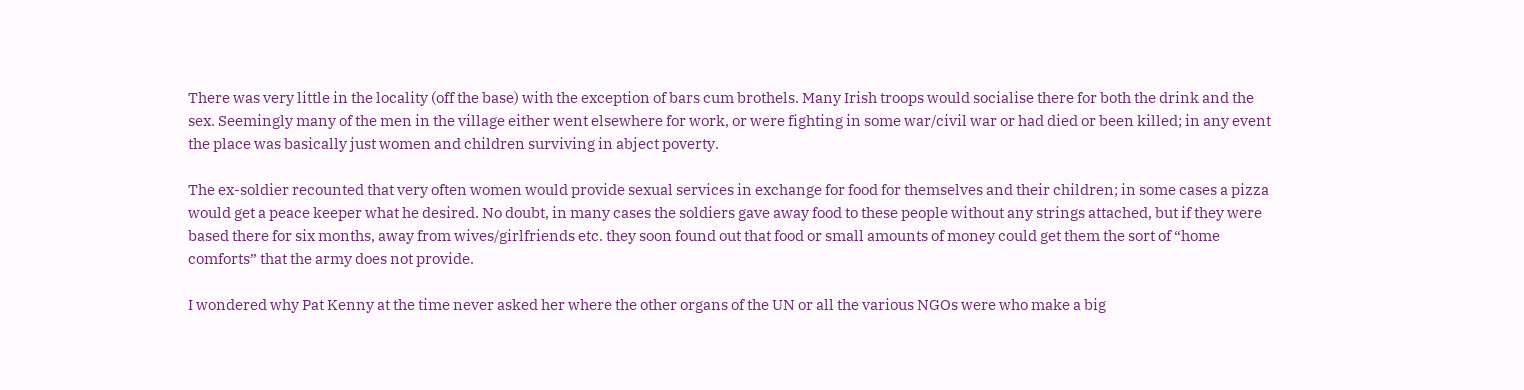There was very little in the locality (off the base) with the exception of bars cum brothels. Many Irish troops would socialise there for both the drink and the sex. Seemingly many of the men in the village either went elsewhere for work, or were fighting in some war/civil war or had died or been killed; in any event the place was basically just women and children surviving in abject poverty.

The ex-soldier recounted that very often women would provide sexual services in exchange for food for themselves and their children; in some cases a pizza would get a peace keeper what he desired. No doubt, in many cases the soldiers gave away food to these people without any strings attached, but if they were based there for six months, away from wives/girlfriends etc. they soon found out that food or small amounts of money could get them the sort of “home comforts” that the army does not provide.

I wondered why Pat Kenny at the time never asked her where the other organs of the UN or all the various NGOs were who make a big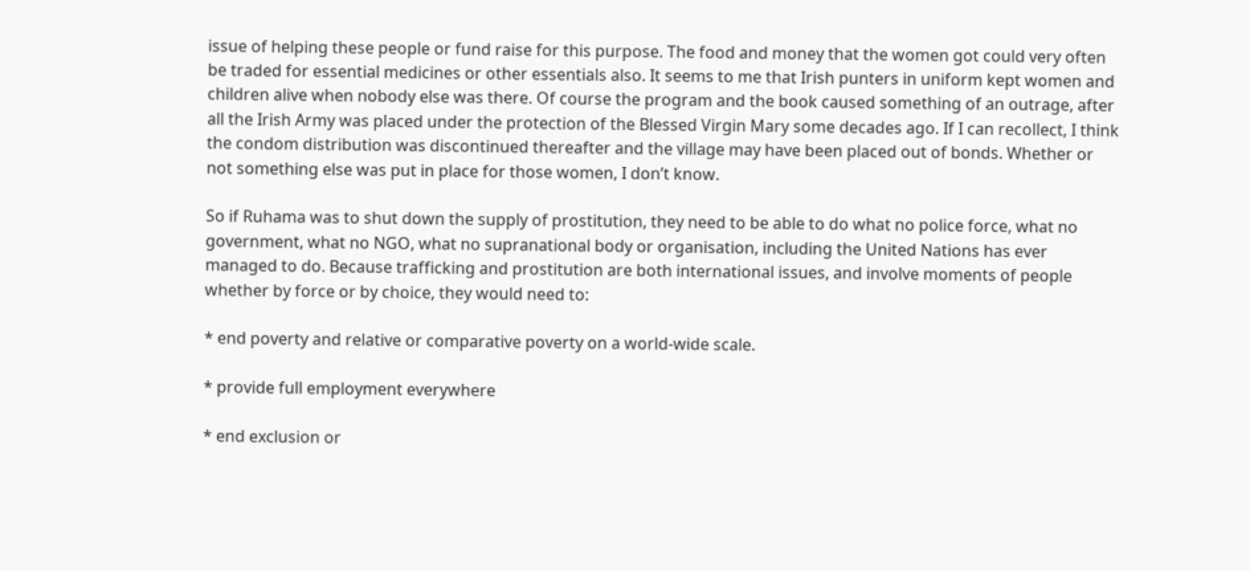issue of helping these people or fund raise for this purpose. The food and money that the women got could very often be traded for essential medicines or other essentials also. It seems to me that Irish punters in uniform kept women and children alive when nobody else was there. Of course the program and the book caused something of an outrage, after all the Irish Army was placed under the protection of the Blessed Virgin Mary some decades ago. If I can recollect, I think the condom distribution was discontinued thereafter and the village may have been placed out of bonds. Whether or not something else was put in place for those women, I don’t know.

So if Ruhama was to shut down the supply of prostitution, they need to be able to do what no police force, what no government, what no NGO, what no supranational body or organisation, including the United Nations has ever managed to do. Because trafficking and prostitution are both international issues, and involve moments of people whether by force or by choice, they would need to:

* end poverty and relative or comparative poverty on a world-wide scale.

* provide full employment everywhere

* end exclusion or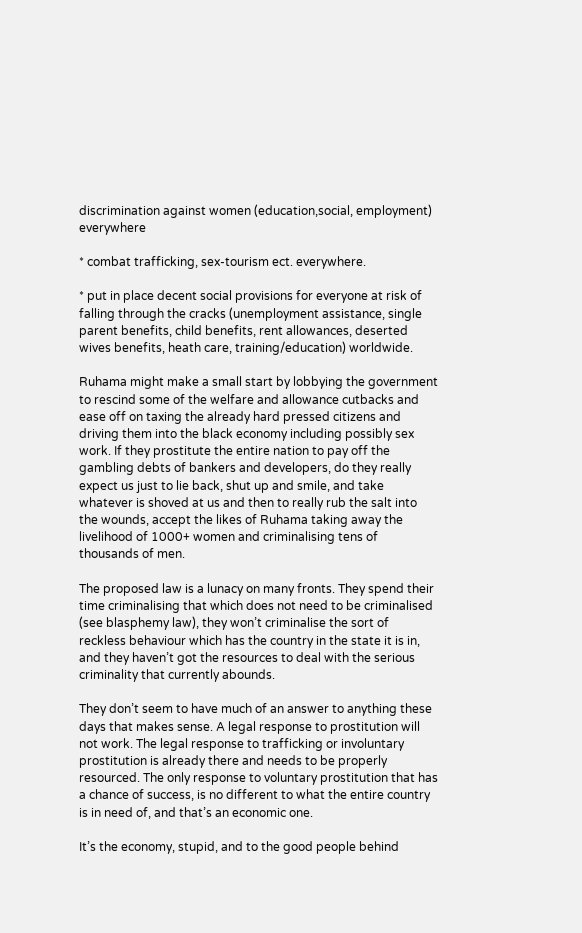discrimination against women (education,social, employment) everywhere

* combat trafficking, sex-tourism ect. everywhere.

* put in place decent social provisions for everyone at risk of falling through the cracks (unemployment assistance, single parent benefits, child benefits, rent allowances, deserted wives benefits, heath care, training/education) worldwide.

Ruhama might make a small start by lobbying the government to rescind some of the welfare and allowance cutbacks and ease off on taxing the already hard pressed citizens and driving them into the black economy including possibly sex work. If they prostitute the entire nation to pay off the gambling debts of bankers and developers, do they really expect us just to lie back, shut up and smile, and take whatever is shoved at us and then to really rub the salt into the wounds, accept the likes of Ruhama taking away the livelihood of 1000+ women and criminalising tens of thousands of men.

The proposed law is a lunacy on many fronts. They spend their time criminalising that which does not need to be criminalised (see blasphemy law), they won’t criminalise the sort of reckless behaviour which has the country in the state it is in, and they haven’t got the resources to deal with the serious criminality that currently abounds.

They don’t seem to have much of an answer to anything these days that makes sense. A legal response to prostitution will not work. The legal response to trafficking or involuntary prostitution is already there and needs to be properly resourced. The only response to voluntary prostitution that has a chance of success, is no different to what the entire country is in need of, and that’s an economic one.

It’s the economy, stupid, and to the good people behind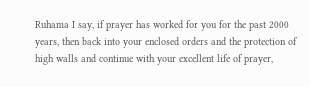Ruhama I say, if prayer has worked for you for the past 2000 years, then back into your enclosed orders and the protection of high walls and continue with your excellent life of prayer,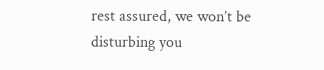rest assured, we won’t be disturbing you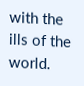with the ills of the world.